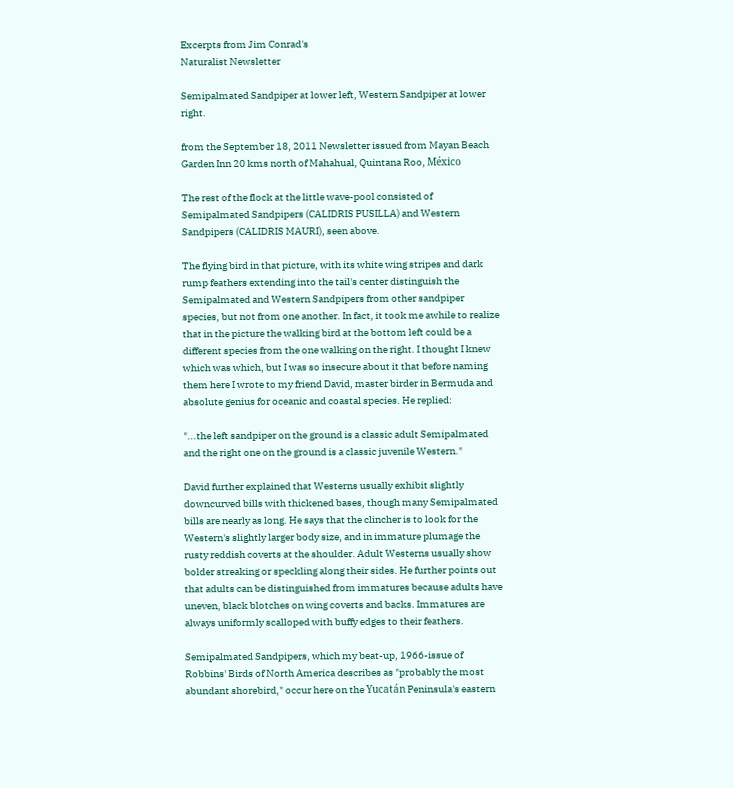Excerpts from Jim Conrad's
Naturalist Newsletter

Semipalmated Sandpiper at lower left, Western Sandpiper at lower right.

from the September 18, 2011 Newsletter issued from Mayan Beach Garden Inn 20 kms north of Mahahual, Quintana Roo, México

The rest of the flock at the little wave-pool consisted of Semipalmated Sandpipers (CALIDRIS PUSILLA) and Western Sandpipers (CALIDRIS MAURI), seen above.

The flying bird in that picture, with its white wing stripes and dark rump feathers extending into the tail's center distinguish the Semipalmated and Western Sandpipers from other sandpiper species, but not from one another. In fact, it took me awhile to realize that in the picture the walking bird at the bottom left could be a different species from the one walking on the right. I thought I knew which was which, but I was so insecure about it that before naming them here I wrote to my friend David, master birder in Bermuda and absolute genius for oceanic and coastal species. He replied:

"...the left sandpiper on the ground is a classic adult Semipalmated and the right one on the ground is a classic juvenile Western."

David further explained that Westerns usually exhibit slightly downcurved bills with thickened bases, though many Semipalmated bills are nearly as long. He says that the clincher is to look for the Western's slightly larger body size, and in immature plumage the rusty reddish coverts at the shoulder. Adult Westerns usually show bolder streaking or speckling along their sides. He further points out that adults can be distinguished from immatures because adults have uneven, black blotches on wing coverts and backs. Immatures are always uniformly scalloped with buffy edges to their feathers.

Semipalmated Sandpipers, which my beat-up, 1966-issue of Robbins' Birds of North America describes as "probably the most abundant shorebird," occur here on the Yucatán Peninsula's eastern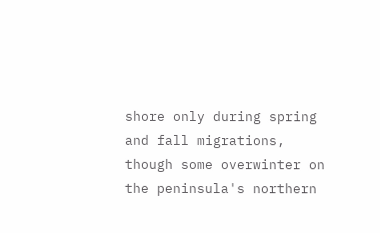shore only during spring and fall migrations, though some overwinter on the peninsula's northern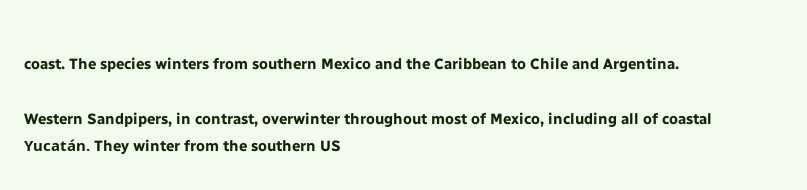coast. The species winters from southern Mexico and the Caribbean to Chile and Argentina.

Western Sandpipers, in contrast, overwinter throughout most of Mexico, including all of coastal Yucatán. They winter from the southern US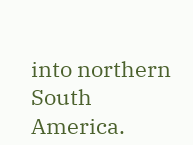into northern South America.